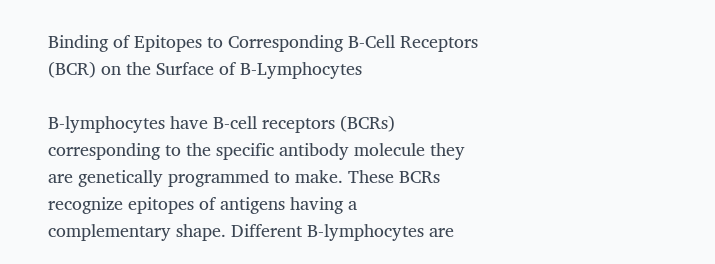Binding of Epitopes to Corresponding B-Cell Receptors (BCR) on the Surface of B-Lymphocytes

B-lymphocytes have B-cell receptors (BCRs) corresponding to the specific antibody molecule they are genetically programmed to make. These BCRs recognize epitopes of antigens having a complementary shape. Different B-lymphocytes are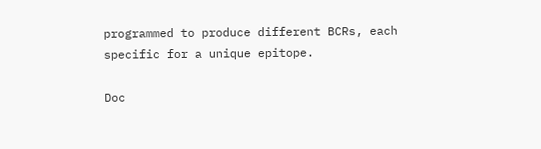programmed to produce different BCRs, each specific for a unique epitope.

Doc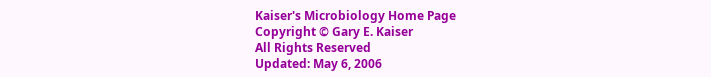Kaiser's Microbiology Home Page
Copyright © Gary E. Kaiser
All Rights Reserved
Updated: May 6, 2006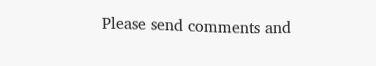Please send comments and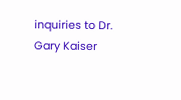inquiries to Dr. Gary Kaiser